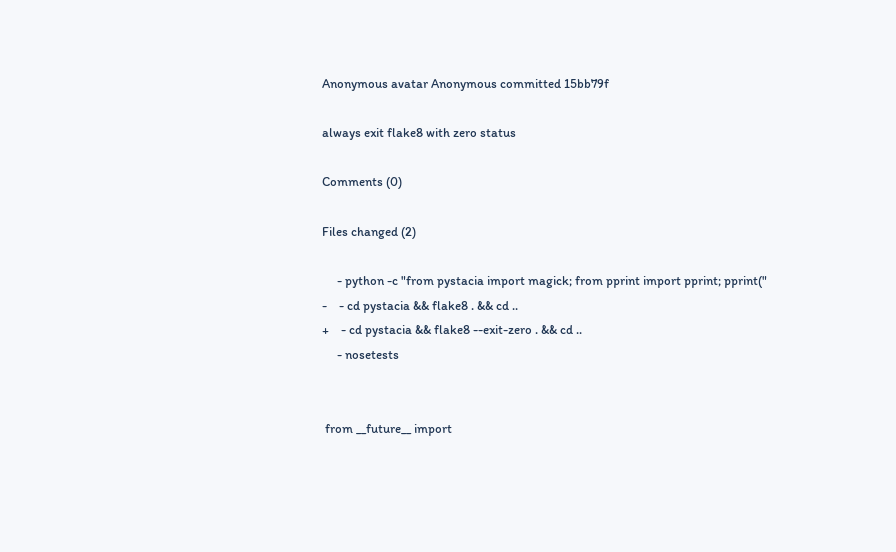Anonymous avatar Anonymous committed 15bb79f

always exit flake8 with zero status

Comments (0)

Files changed (2)

     - python -c "from pystacia import magick; from pprint import pprint; pprint("
-    - cd pystacia && flake8 . && cd ..
+    - cd pystacia && flake8 --exit-zero . && cd ..
     - nosetests


 from __future__ import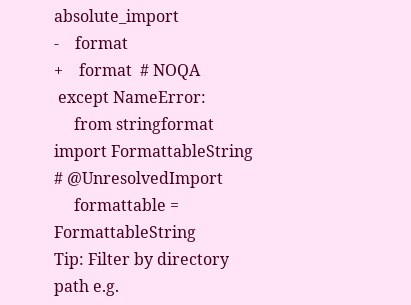absolute_import
-    format
+    format  # NOQA
 except NameError:
     from stringformat import FormattableString  # @UnresolvedImport
     formattable = FormattableString
Tip: Filter by directory path e.g.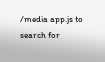/media app.js to search for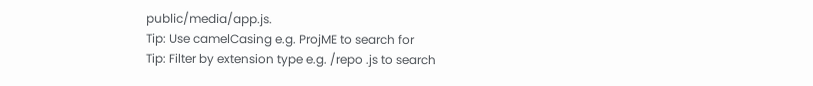public/media/app.js.
Tip: Use camelCasing e.g. ProjME to search for
Tip: Filter by extension type e.g. /repo .js to search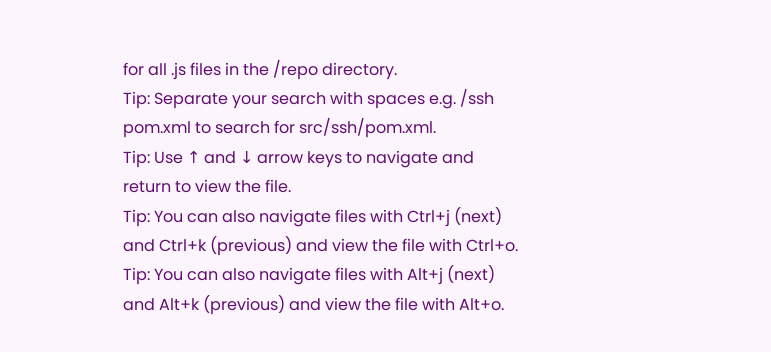for all .js files in the /repo directory.
Tip: Separate your search with spaces e.g. /ssh pom.xml to search for src/ssh/pom.xml.
Tip: Use ↑ and ↓ arrow keys to navigate and return to view the file.
Tip: You can also navigate files with Ctrl+j (next) and Ctrl+k (previous) and view the file with Ctrl+o.
Tip: You can also navigate files with Alt+j (next) and Alt+k (previous) and view the file with Alt+o.